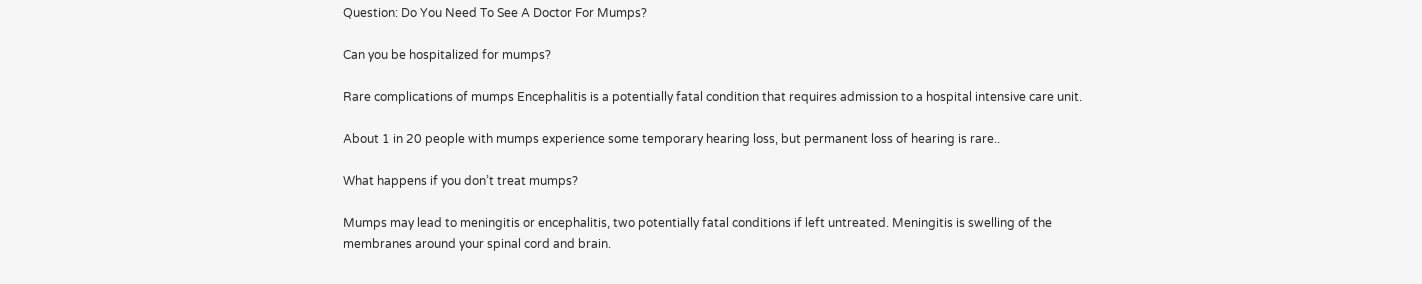Question: Do You Need To See A Doctor For Mumps?

Can you be hospitalized for mumps?

Rare complications of mumps Encephalitis is a potentially fatal condition that requires admission to a hospital intensive care unit.

About 1 in 20 people with mumps experience some temporary hearing loss, but permanent loss of hearing is rare..

What happens if you don’t treat mumps?

Mumps may lead to meningitis or encephalitis, two potentially fatal conditions if left untreated. Meningitis is swelling of the membranes around your spinal cord and brain.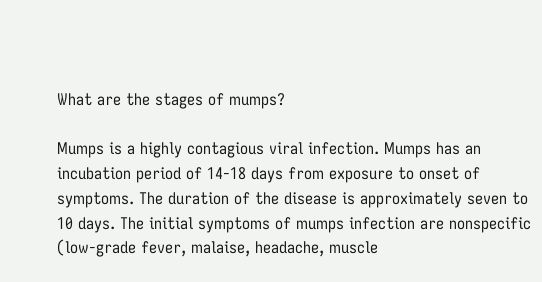What are the stages of mumps?

Mumps is a highly contagious viral infection. Mumps has an incubation period of 14-18 days from exposure to onset of symptoms. The duration of the disease is approximately seven to 10 days. The initial symptoms of mumps infection are nonspecific (low-grade fever, malaise, headache, muscle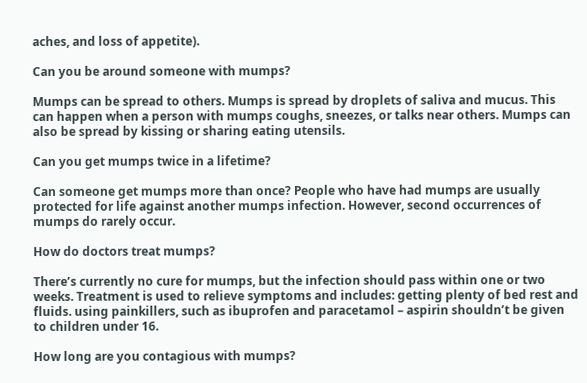aches, and loss of appetite).

Can you be around someone with mumps?

Mumps can be spread to others. Mumps is spread by droplets of saliva and mucus. This can happen when a person with mumps coughs, sneezes, or talks near others. Mumps can also be spread by kissing or sharing eating utensils.

Can you get mumps twice in a lifetime?

Can someone get mumps more than once? People who have had mumps are usually protected for life against another mumps infection. However, second occurrences of mumps do rarely occur.

How do doctors treat mumps?

There’s currently no cure for mumps, but the infection should pass within one or two weeks. Treatment is used to relieve symptoms and includes: getting plenty of bed rest and fluids. using painkillers, such as ibuprofen and paracetamol – aspirin shouldn’t be given to children under 16.

How long are you contagious with mumps?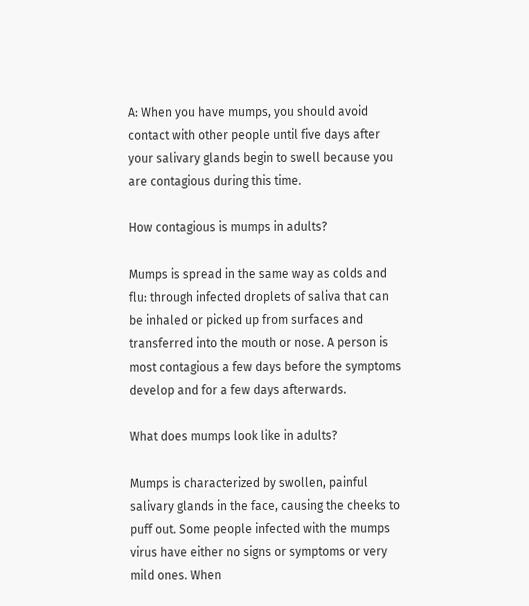A: When you have mumps, you should avoid contact with other people until five days after your salivary glands begin to swell because you are contagious during this time.

How contagious is mumps in adults?

Mumps is spread in the same way as colds and flu: through infected droplets of saliva that can be inhaled or picked up from surfaces and transferred into the mouth or nose. A person is most contagious a few days before the symptoms develop and for a few days afterwards.

What does mumps look like in adults?

Mumps is characterized by swollen, painful salivary glands in the face, causing the cheeks to puff out. Some people infected with the mumps virus have either no signs or symptoms or very mild ones. When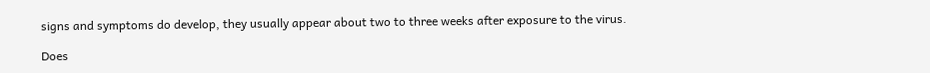signs and symptoms do develop, they usually appear about two to three weeks after exposure to the virus.

Does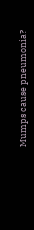Mumps cause pneumonia?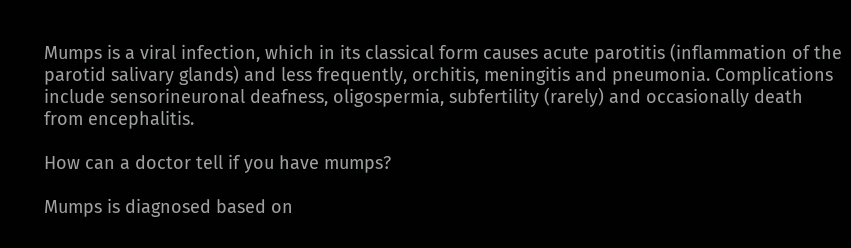Mumps is a viral infection, which in its classical form causes acute parotitis (inflammation of the parotid salivary glands) and less frequently, orchitis, meningitis and pneumonia. Complications include sensorineuronal deafness, oligospermia, subfertility (rarely) and occasionally death from encephalitis.

How can a doctor tell if you have mumps?

Mumps is diagnosed based on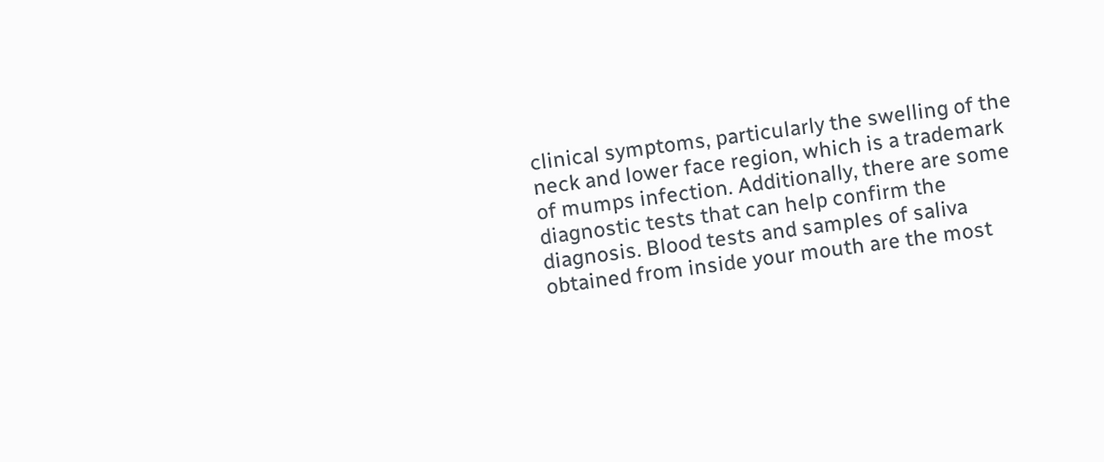clinical symptoms, particularly the swelling of the neck and lower face region, which is a trademark of mumps infection. Additionally, there are some diagnostic tests that can help confirm the diagnosis. Blood tests and samples of saliva obtained from inside your mouth are the most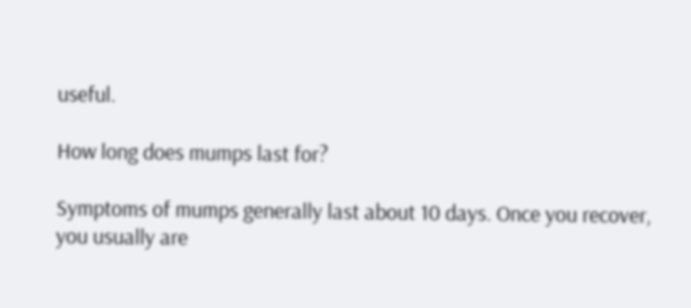useful.

How long does mumps last for?

Symptoms of mumps generally last about 10 days. Once you recover, you usually are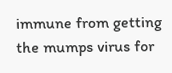immune from getting the mumps virus for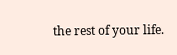the rest of your life.